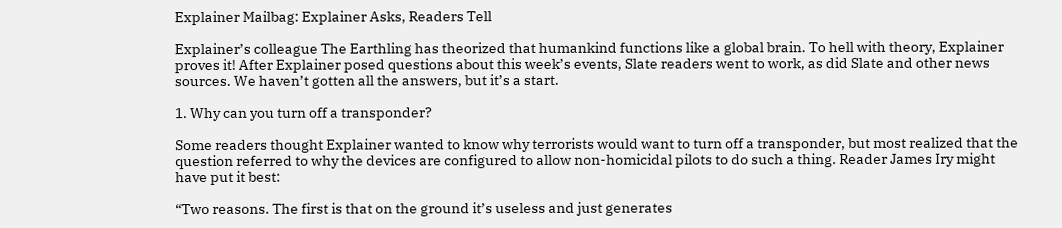Explainer Mailbag: Explainer Asks, Readers Tell

Explainer’s colleague The Earthling has theorized that humankind functions like a global brain. To hell with theory, Explainer proves it! After Explainer posed questions about this week’s events, Slate readers went to work, as did Slate and other news sources. We haven’t gotten all the answers, but it’s a start.

1. Why can you turn off a transponder?

Some readers thought Explainer wanted to know why terrorists would want to turn off a transponder, but most realized that the question referred to why the devices are configured to allow non-homicidal pilots to do such a thing. Reader James Iry might have put it best:

“Two reasons. The first is that on the ground it’s useless and just generates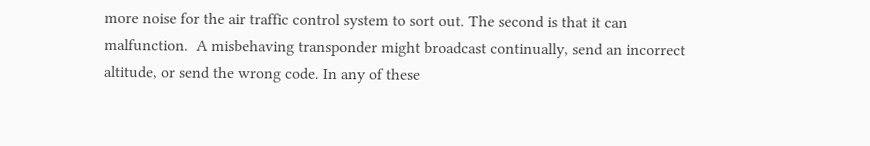more noise for the air traffic control system to sort out. The second is that it can malfunction.  A misbehaving transponder might broadcast continually, send an incorrect altitude, or send the wrong code. In any of these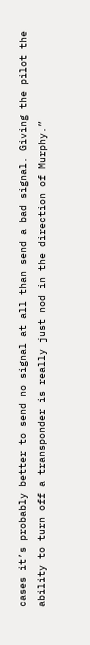cases it’s probably better to send no signal at all than send a bad signal. Giving the pilot the ability to turn off a transponder is really just nod in the direction of Murphy.”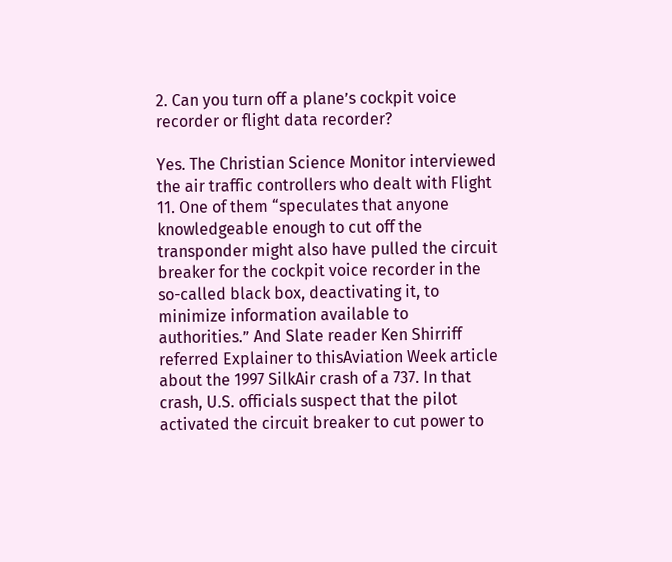2. Can you turn off a plane’s cockpit voice recorder or flight data recorder?

Yes. The Christian Science Monitor interviewed the air traffic controllers who dealt with Flight 11. One of them “speculates that anyone knowledgeable enough to cut off the transponder might also have pulled the circuit breaker for the cockpit voice recorder in the so-called black box, deactivating it, to minimize information available to authorities.” And Slate reader Ken Shirriff referred Explainer to thisAviation Week article about the 1997 SilkAir crash of a 737. In that crash, U.S. officials suspect that the pilot activated the circuit breaker to cut power to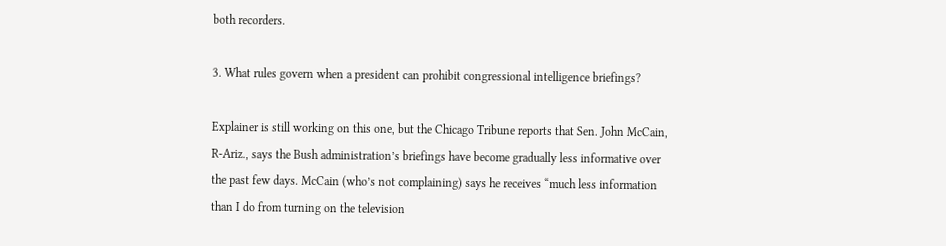both recorders.

3. What rules govern when a president can prohibit congressional intelligence briefings?

Explainer is still working on this one, but the Chicago Tribune reports that Sen. John McCain, R-Ariz., says the Bush administration’s briefings have become gradually less informative over the past few days. McCain (who’s not complaining) says he receives “much less information than I do from turning on the television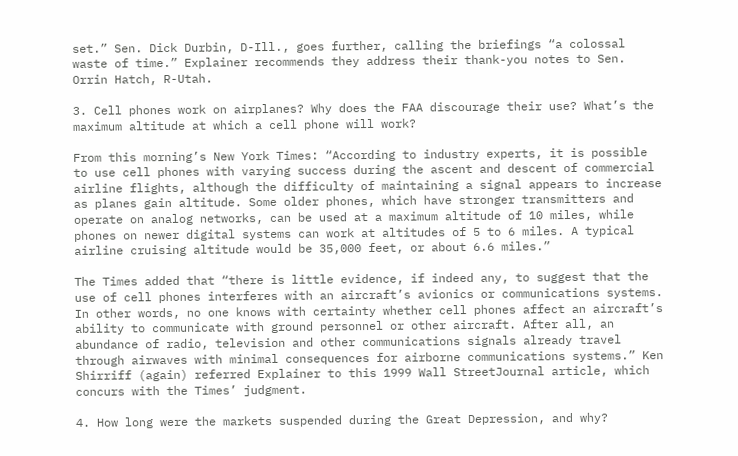set.” Sen. Dick Durbin, D-Ill., goes further, calling the briefings “a colossal waste of time.” Explainer recommends they address their thank-you notes to Sen. Orrin Hatch, R-Utah.

3. Cell phones work on airplanes? Why does the FAA discourage their use? What’s the maximum altitude at which a cell phone will work?

From this morning’s New York Times: “According to industry experts, it is possible to use cell phones with varying success during the ascent and descent of commercial airline flights, although the difficulty of maintaining a signal appears to increase as planes gain altitude. Some older phones, which have stronger transmitters and operate on analog networks, can be used at a maximum altitude of 10 miles, while phones on newer digital systems can work at altitudes of 5 to 6 miles. A typical airline cruising altitude would be 35,000 feet, or about 6.6 miles.”

The Times added that “there is little evidence, if indeed any, to suggest that the use of cell phones interferes with an aircraft’s avionics or communications systems. In other words, no one knows with certainty whether cell phones affect an aircraft’s ability to communicate with ground personnel or other aircraft. After all, an abundance of radio, television and other communications signals already travel through airwaves with minimal consequences for airborne communications systems.” Ken Shirriff (again) referred Explainer to this 1999 Wall StreetJournal article, which concurs with the Times’ judgment.

4. How long were the markets suspended during the Great Depression, and why?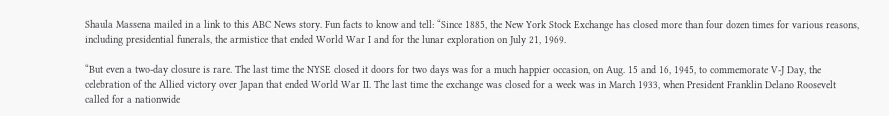Shaula Massena mailed in a link to this ABC News story. Fun facts to know and tell: “Since 1885, the New York Stock Exchange has closed more than four dozen times for various reasons, including presidential funerals, the armistice that ended World War I and for the lunar exploration on July 21, 1969.

“But even a two-day closure is rare. The last time the NYSE closed it doors for two days was for a much happier occasion, on Aug. 15 and 16, 1945, to commemorate V-J Day, the celebration of the Allied victory over Japan that ended World War II. The last time the exchange was closed for a week was in March 1933, when President Franklin Delano Roosevelt called for a nationwide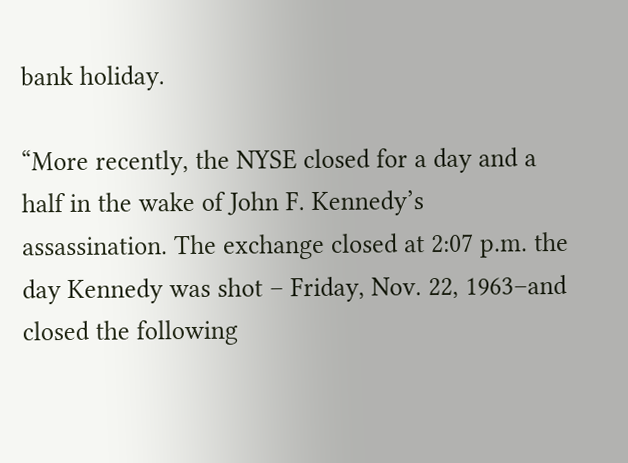bank holiday.

“More recently, the NYSE closed for a day and a half in the wake of John F. Kennedy’s assassination. The exchange closed at 2:07 p.m. the day Kennedy was shot – Friday, Nov. 22, 1963–and closed the following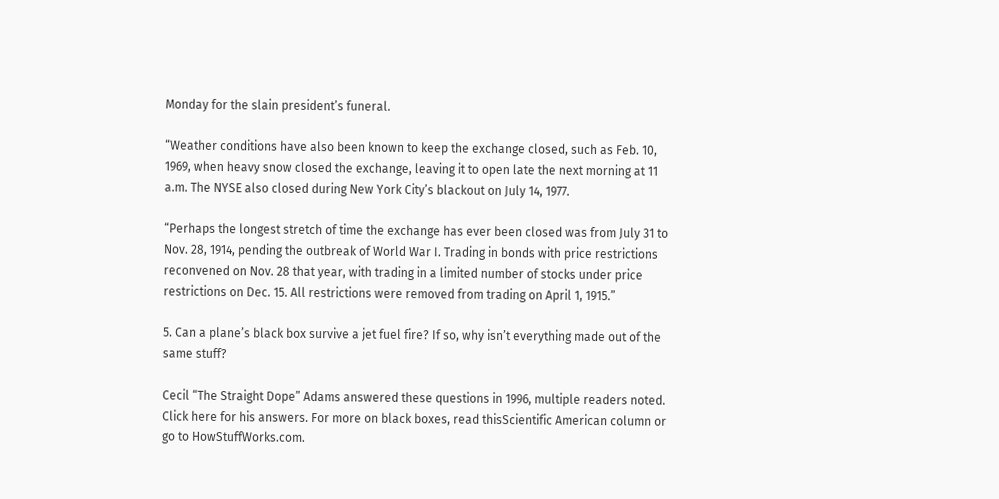Monday for the slain president’s funeral.

“Weather conditions have also been known to keep the exchange closed, such as Feb. 10, 1969, when heavy snow closed the exchange, leaving it to open late the next morning at 11 a.m. The NYSE also closed during New York City’s blackout on July 14, 1977.

“Perhaps the longest stretch of time the exchange has ever been closed was from July 31 to Nov. 28, 1914, pending the outbreak of World War I. Trading in bonds with price restrictions reconvened on Nov. 28 that year, with trading in a limited number of stocks under price restrictions on Dec. 15. All restrictions were removed from trading on April 1, 1915.”

5. Can a plane’s black box survive a jet fuel fire? If so, why isn’t everything made out of the same stuff?

Cecil “The Straight Dope” Adams answered these questions in 1996, multiple readers noted. Click here for his answers. For more on black boxes, read thisScientific American column or go to HowStuffWorks.com.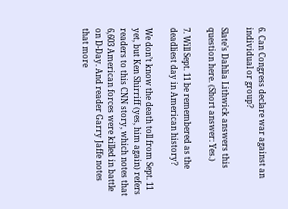6. Can Congress declare war against an individual or group?

Slate’s Dahlia Lithwick answers this question here. (Short answer: Yes.)

7. Will Sept. 11 be remembered as the deadliest day in American history?

We don’t know the death toll from Sept. 11 yet, but Ken Shirriff (yes, him again) refers readers to this CNN story, which notes that 6,603 American forces were killed in battle on D-Day. And reader Garry Jaffe notes that more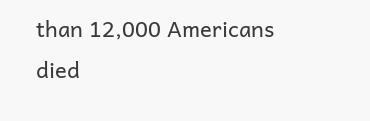than 12,000 Americans died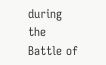during the Battle of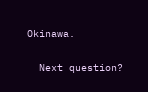Okinawa.

  Next question?